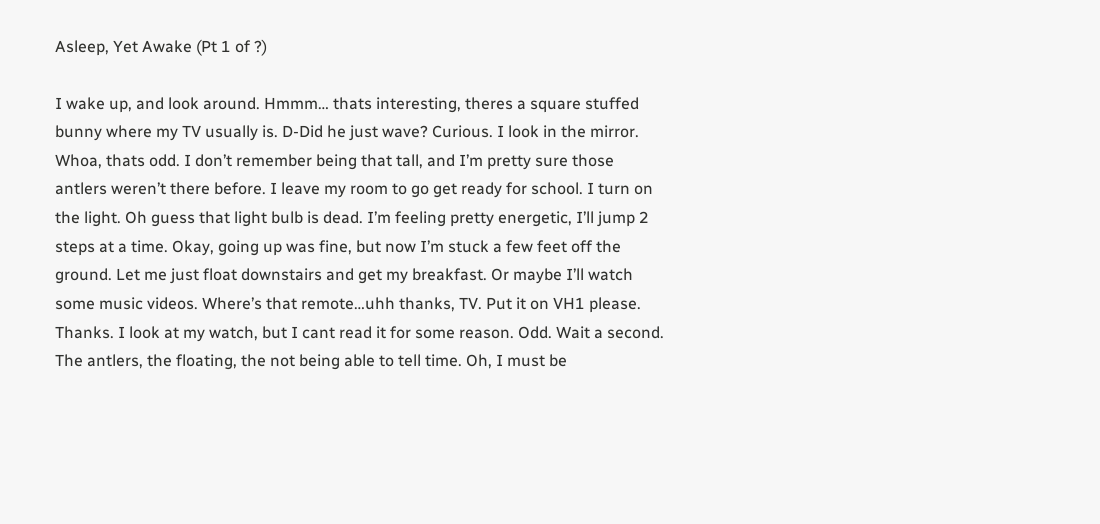Asleep, Yet Awake (Pt 1 of ?)

I wake up, and look around. Hmmm… thats interesting, theres a square stuffed bunny where my TV usually is. D-Did he just wave? Curious. I look in the mirror. Whoa, thats odd. I don’t remember being that tall, and I’m pretty sure those antlers weren’t there before. I leave my room to go get ready for school. I turn on the light. Oh guess that light bulb is dead. I’m feeling pretty energetic, I’ll jump 2 steps at a time. Okay, going up was fine, but now I’m stuck a few feet off the ground. Let me just float downstairs and get my breakfast. Or maybe I’ll watch some music videos. Where’s that remote…uhh thanks, TV. Put it on VH1 please. Thanks. I look at my watch, but I cant read it for some reason. Odd. Wait a second. The antlers, the floating, the not being able to tell time. Oh, I must be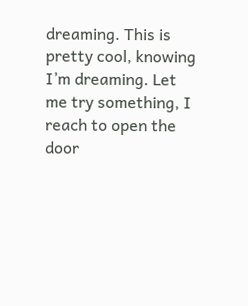dreaming. This is pretty cool, knowing I’m dreaming. Let me try something, I reach to open the door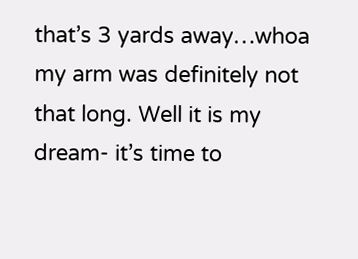that’s 3 yards away…whoa my arm was definitely not that long. Well it is my dream- it’s time to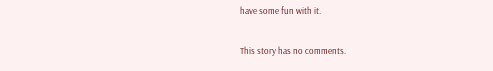have some fun with it.

This story has no comments.